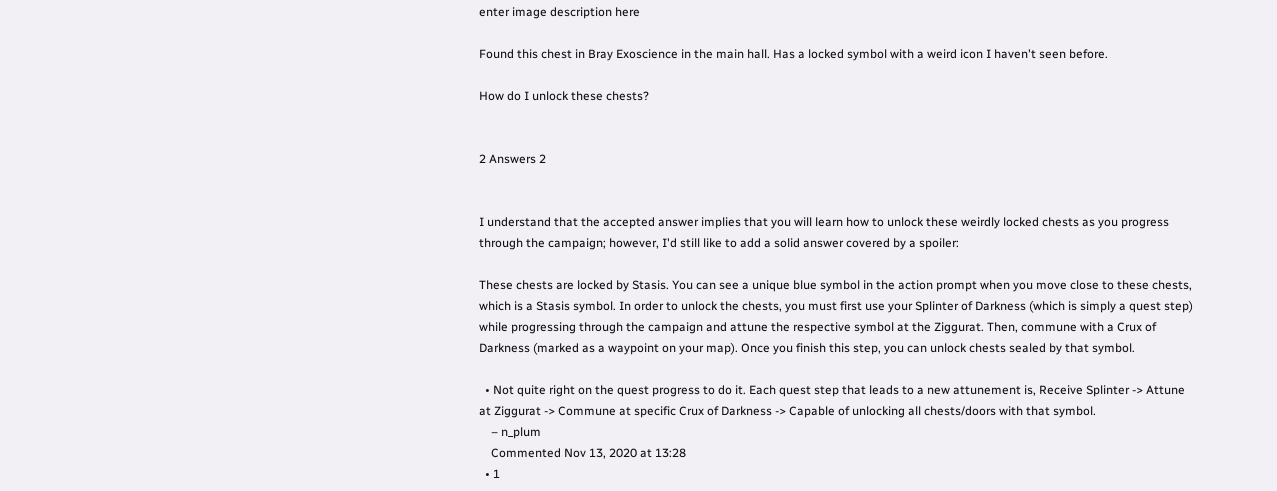enter image description here

Found this chest in Bray Exoscience in the main hall. Has a locked symbol with a weird icon I haven't seen before.

How do I unlock these chests?


2 Answers 2


I understand that the accepted answer implies that you will learn how to unlock these weirdly locked chests as you progress through the campaign; however, I'd still like to add a solid answer covered by a spoiler:

These chests are locked by Stasis. You can see a unique blue symbol in the action prompt when you move close to these chests, which is a Stasis symbol. In order to unlock the chests, you must first use your Splinter of Darkness (which is simply a quest step) while progressing through the campaign and attune the respective symbol at the Ziggurat. Then, commune with a Crux of Darkness (marked as a waypoint on your map). Once you finish this step, you can unlock chests sealed by that symbol.

  • Not quite right on the quest progress to do it. Each quest step that leads to a new attunement is, Receive Splinter -> Attune at Ziggurat -> Commune at specific Crux of Darkness -> Capable of unlocking all chests/doors with that symbol.
    – n_plum
    Commented Nov 13, 2020 at 13:28
  • 1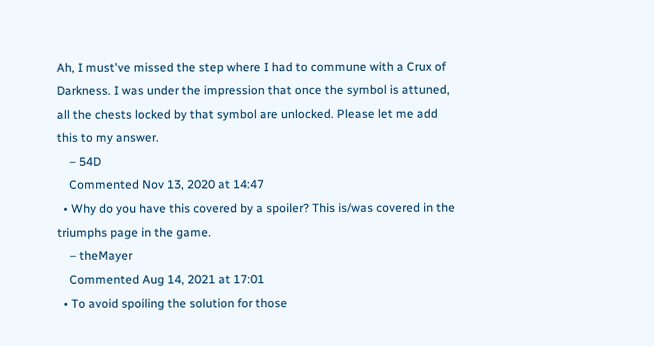Ah, I must've missed the step where I had to commune with a Crux of Darkness. I was under the impression that once the symbol is attuned, all the chests locked by that symbol are unlocked. Please let me add this to my answer.
    – 54D
    Commented Nov 13, 2020 at 14:47
  • Why do you have this covered by a spoiler? This is/was covered in the triumphs page in the game.
    – theMayer
    Commented Aug 14, 2021 at 17:01
  • To avoid spoiling the solution for those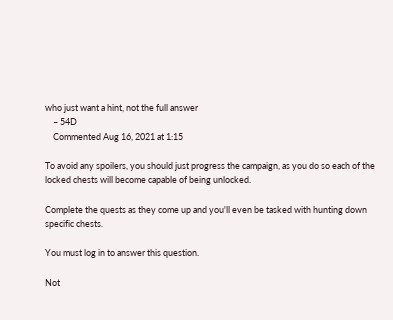who just want a hint, not the full answer
    – 54D
    Commented Aug 16, 2021 at 1:15

To avoid any spoilers, you should just progress the campaign, as you do so each of the locked chests will become capable of being unlocked.

Complete the quests as they come up and you'll even be tasked with hunting down specific chests.

You must log in to answer this question.

Not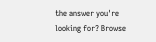the answer you're looking for? Browse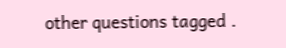other questions tagged .